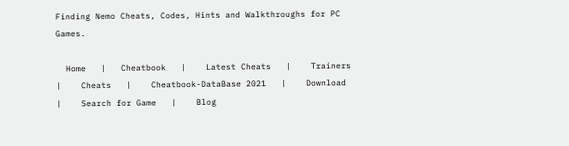Finding Nemo Cheats, Codes, Hints and Walkthroughs for PC Games.

  Home   |   Cheatbook   |    Latest Cheats   |    Trainers   |    Cheats   |    Cheatbook-DataBase 2021   |    Download   |    Search for Game   |    Blog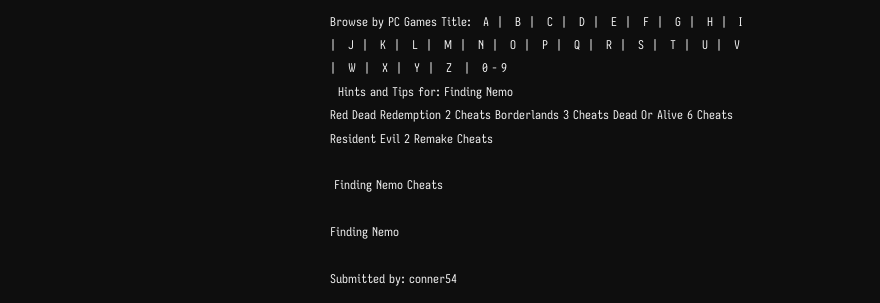Browse by PC Games Title:   A  |   B  |   C  |   D  |   E  |   F  |   G  |   H  |   I  |   J  |   K  |   L  |   M  |   N  |   O  |   P  |   Q  |   R  |   S  |   T  |   U  |   V  |   W  |   X  |   Y  |   Z   |   0 - 9
  Hints and Tips for: Finding Nemo
Red Dead Redemption 2 Cheats Borderlands 3 Cheats Dead Or Alive 6 Cheats Resident Evil 2 Remake Cheats

 Finding Nemo Cheats

Finding Nemo

Submitted by: conner54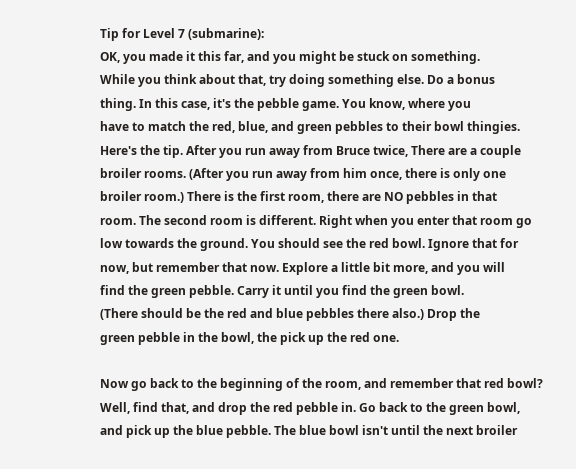Tip for Level 7 (submarine):
OK, you made it this far, and you might be stuck on something.
While you think about that, try doing something else. Do a bonus
thing. In this case, it's the pebble game. You know, where you
have to match the red, blue, and green pebbles to their bowl thingies.
Here's the tip. After you run away from Bruce twice, There are a couple
broiler rooms. (After you run away from him once, there is only one
broiler room.) There is the first room, there are NO pebbles in that
room. The second room is different. Right when you enter that room go
low towards the ground. You should see the red bowl. Ignore that for
now, but remember that now. Explore a little bit more, and you will
find the green pebble. Carry it until you find the green bowl.
(There should be the red and blue pebbles there also.) Drop the
green pebble in the bowl, the pick up the red one.

Now go back to the beginning of the room, and remember that red bowl?
Well, find that, and drop the red pebble in. Go back to the green bowl,
and pick up the blue pebble. The blue bowl isn't until the next broiler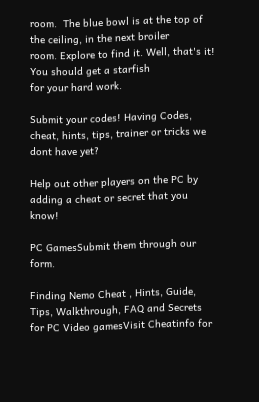room.  The blue bowl is at the top of the ceiling, in the next broiler
room. Explore to find it. Well, that's it! You should get a starfish
for your hard work.

Submit your codes! Having Codes, cheat, hints, tips, trainer or tricks we dont have yet?

Help out other players on the PC by adding a cheat or secret that you know!

PC GamesSubmit them through our form.

Finding Nemo Cheat , Hints, Guide, Tips, Walkthrough, FAQ and Secrets for PC Video gamesVisit Cheatinfo for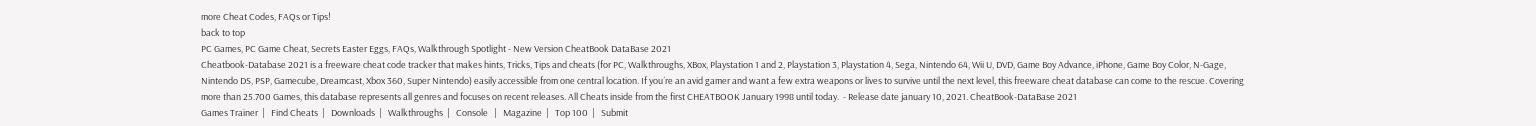more Cheat Codes, FAQs or Tips!
back to top
PC Games, PC Game Cheat, Secrets Easter Eggs, FAQs, Walkthrough Spotlight - New Version CheatBook DataBase 2021
Cheatbook-Database 2021 is a freeware cheat code tracker that makes hints, Tricks, Tips and cheats (for PC, Walkthroughs, XBox, Playstation 1 and 2, Playstation 3, Playstation 4, Sega, Nintendo 64, Wii U, DVD, Game Boy Advance, iPhone, Game Boy Color, N-Gage, Nintendo DS, PSP, Gamecube, Dreamcast, Xbox 360, Super Nintendo) easily accessible from one central location. If you´re an avid gamer and want a few extra weapons or lives to survive until the next level, this freeware cheat database can come to the rescue. Covering more than 25.700 Games, this database represents all genres and focuses on recent releases. All Cheats inside from the first CHEATBOOK January 1998 until today.  - Release date january 10, 2021. CheatBook-DataBase 2021
Games Trainer  |   Find Cheats  |   Downloads  |   Walkthroughs  |   Console   |   Magazine  |   Top 100  |   Submit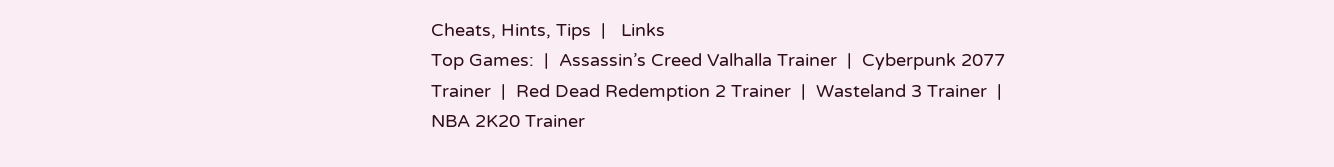Cheats, Hints, Tips  |   Links
Top Games:  |  Assassin’s Creed Valhalla Trainer  |  Cyberpunk 2077 Trainer  |  Red Dead Redemption 2 Trainer  |  Wasteland 3 Trainer  |  NBA 2K20 Trainer